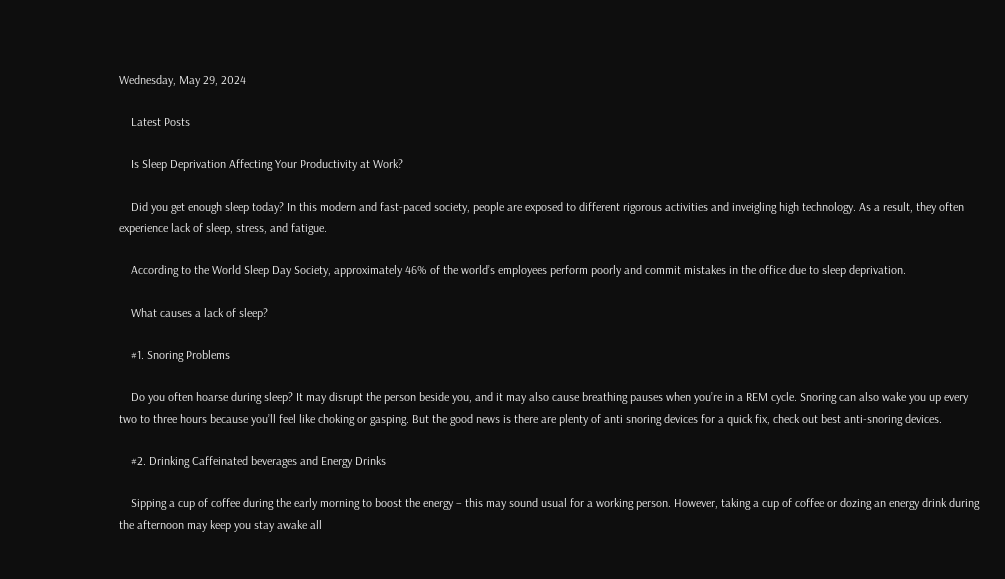Wednesday, May 29, 2024

    Latest Posts

    Is Sleep Deprivation Affecting Your Productivity at Work?

    Did you get enough sleep today? In this modern and fast-paced society, people are exposed to different rigorous activities and inveigling high technology. As a result, they often experience lack of sleep, stress, and fatigue.

    According to the World Sleep Day Society, approximately 46% of the world’s employees perform poorly and commit mistakes in the office due to sleep deprivation.

    What causes a lack of sleep?

    #1. Snoring Problems

    Do you often hoarse during sleep? It may disrupt the person beside you, and it may also cause breathing pauses when you’re in a REM cycle. Snoring can also wake you up every two to three hours because you’ll feel like choking or gasping. But the good news is there are plenty of anti snoring devices for a quick fix, check out best anti-snoring devices.

    #2. Drinking Caffeinated beverages and Energy Drinks

    Sipping a cup of coffee during the early morning to boost the energy – this may sound usual for a working person. However, taking a cup of coffee or dozing an energy drink during the afternoon may keep you stay awake all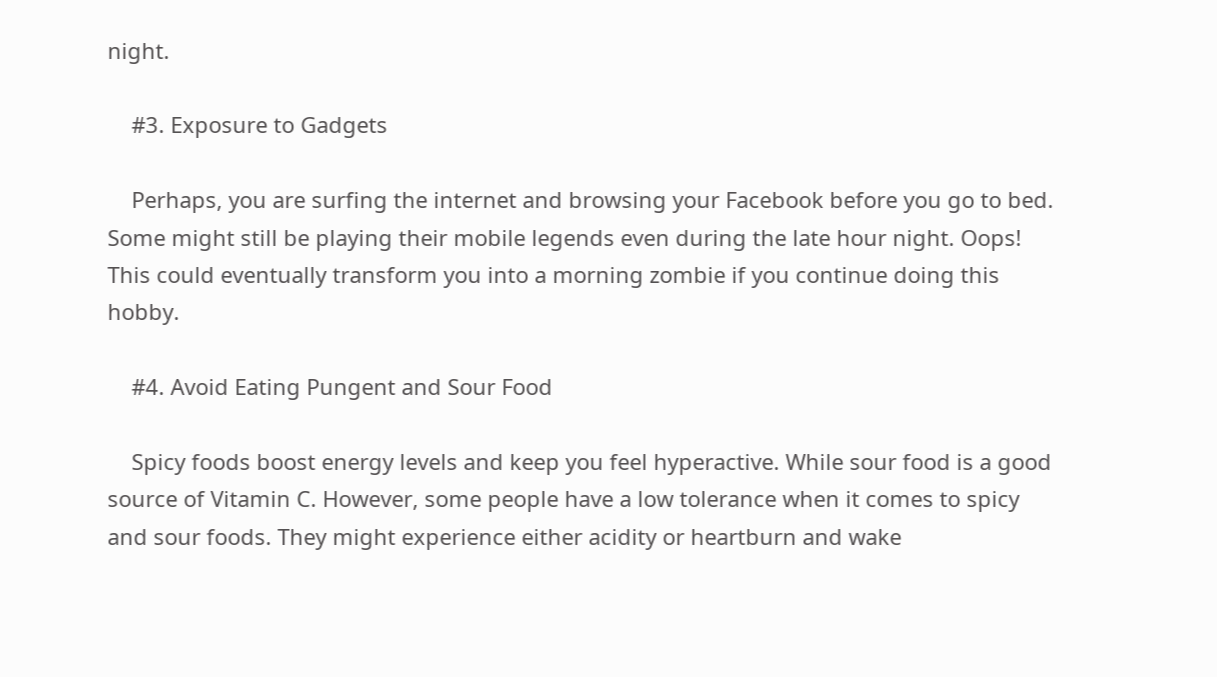night.

    #3. Exposure to Gadgets

    Perhaps, you are surfing the internet and browsing your Facebook before you go to bed. Some might still be playing their mobile legends even during the late hour night. Oops! This could eventually transform you into a morning zombie if you continue doing this hobby.

    #4. Avoid Eating Pungent and Sour Food

    Spicy foods boost energy levels and keep you feel hyperactive. While sour food is a good source of Vitamin C. However, some people have a low tolerance when it comes to spicy and sour foods. They might experience either acidity or heartburn and wake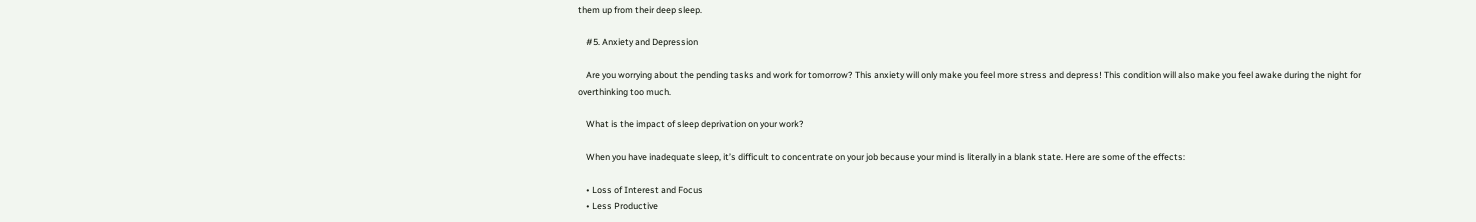them up from their deep sleep.

    #5. Anxiety and Depression

    Are you worrying about the pending tasks and work for tomorrow? This anxiety will only make you feel more stress and depress! This condition will also make you feel awake during the night for overthinking too much.

    What is the impact of sleep deprivation on your work?

    When you have inadequate sleep, it’s difficult to concentrate on your job because your mind is literally in a blank state. Here are some of the effects:

    • Loss of Interest and Focus
    • Less Productive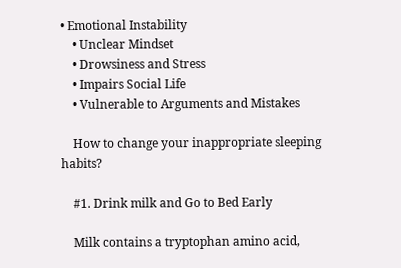• Emotional Instability
    • Unclear Mindset
    • Drowsiness and Stress
    • Impairs Social Life
    • Vulnerable to Arguments and Mistakes

    How to change your inappropriate sleeping habits?

    #1. Drink milk and Go to Bed Early

    Milk contains a tryptophan amino acid,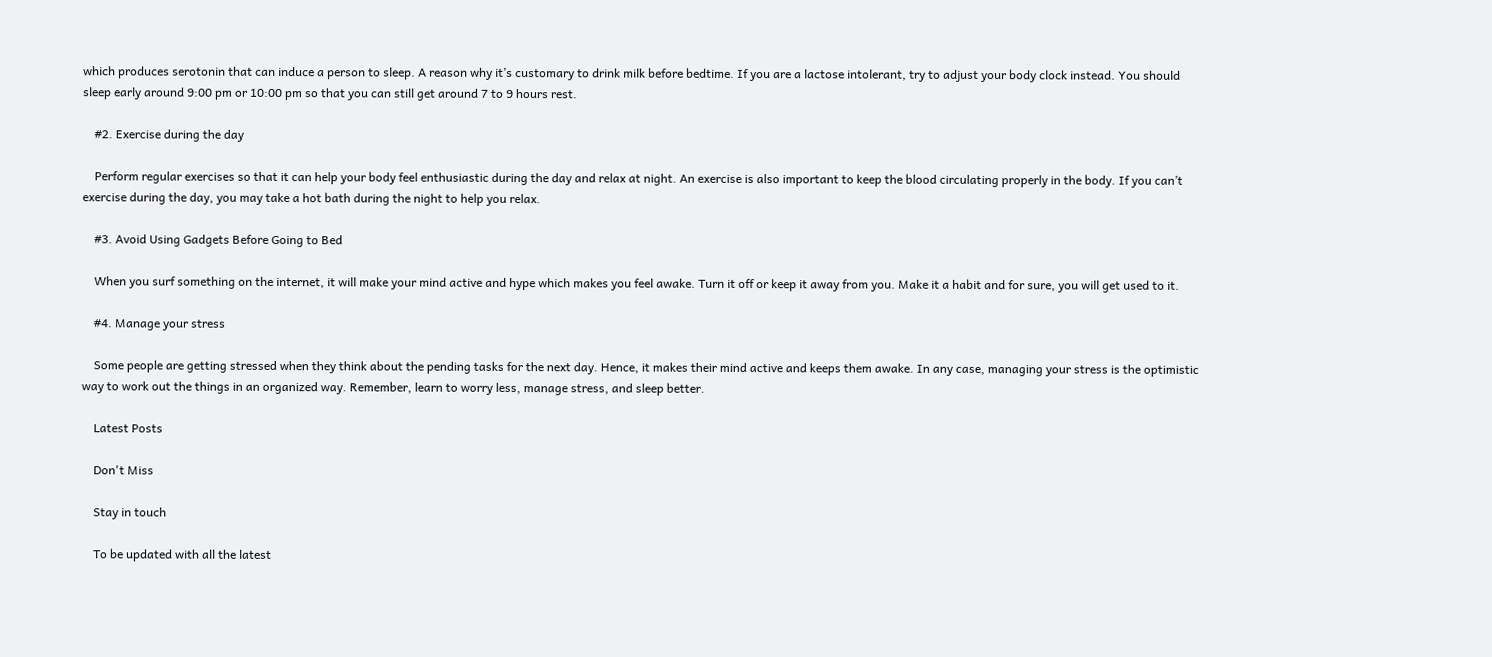which produces serotonin that can induce a person to sleep. A reason why it’s customary to drink milk before bedtime. If you are a lactose intolerant, try to adjust your body clock instead. You should sleep early around 9:00 pm or 10:00 pm so that you can still get around 7 to 9 hours rest.

    #2. Exercise during the day

    Perform regular exercises so that it can help your body feel enthusiastic during the day and relax at night. An exercise is also important to keep the blood circulating properly in the body. If you can’t exercise during the day, you may take a hot bath during the night to help you relax.

    #3. Avoid Using Gadgets Before Going to Bed

    When you surf something on the internet, it will make your mind active and hype which makes you feel awake. Turn it off or keep it away from you. Make it a habit and for sure, you will get used to it.

    #4. Manage your stress

    Some people are getting stressed when they think about the pending tasks for the next day. Hence, it makes their mind active and keeps them awake. In any case, managing your stress is the optimistic way to work out the things in an organized way. Remember, learn to worry less, manage stress, and sleep better.

    Latest Posts

    Don't Miss

    Stay in touch

    To be updated with all the latest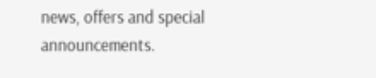news, offers and special announcements.